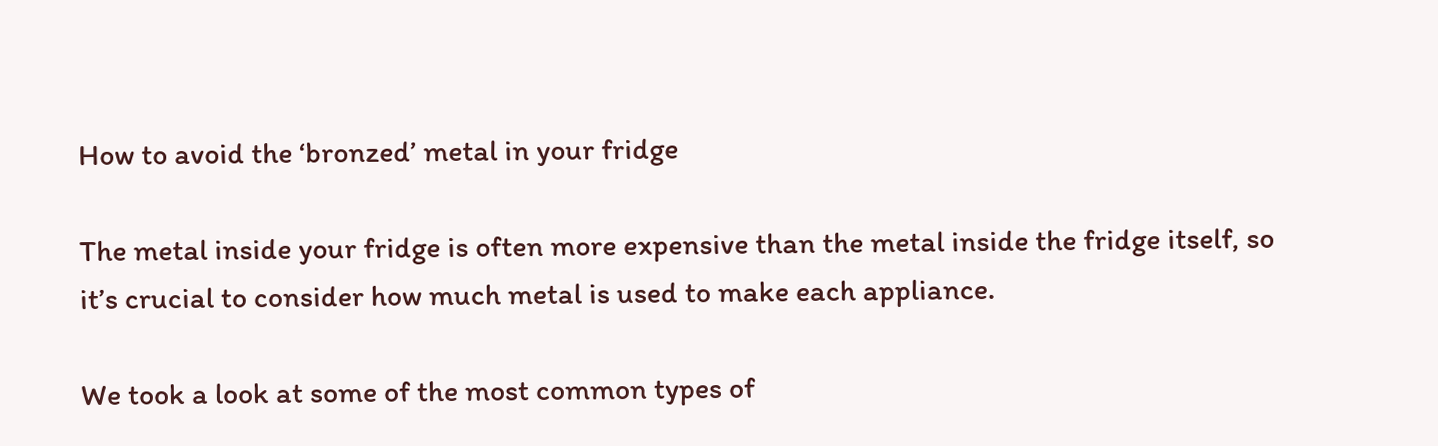How to avoid the ‘bronzed’ metal in your fridge

The metal inside your fridge is often more expensive than the metal inside the fridge itself, so it’s crucial to consider how much metal is used to make each appliance.

We took a look at some of the most common types of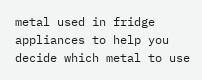metal used in fridge appliances to help you decide which metal to use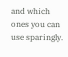and which ones you can use sparingly.